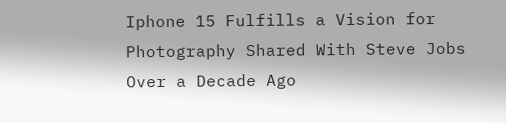Iphone 15 Fulfills a Vision for Photography Shared With Steve Jobs Over a Decade Ago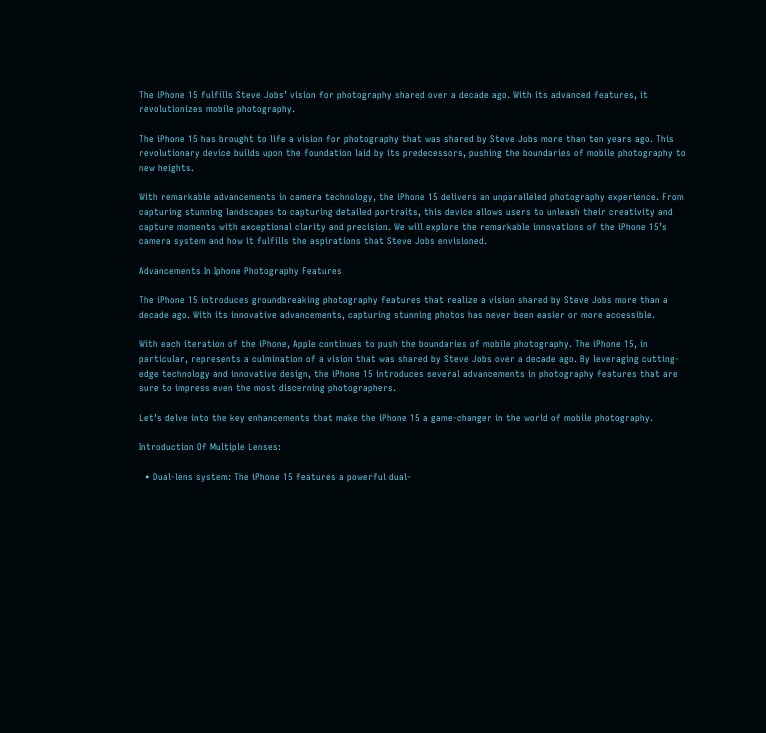The iPhone 15 fulfills Steve Jobs’ vision for photography shared over a decade ago. With its advanced features, it revolutionizes mobile photography.

The iPhone 15 has brought to life a vision for photography that was shared by Steve Jobs more than ten years ago. This revolutionary device builds upon the foundation laid by its predecessors, pushing the boundaries of mobile photography to new heights.

With remarkable advancements in camera technology, the iPhone 15 delivers an unparalleled photography experience. From capturing stunning landscapes to capturing detailed portraits, this device allows users to unleash their creativity and capture moments with exceptional clarity and precision. We will explore the remarkable innovations of the iPhone 15’s camera system and how it fulfills the aspirations that Steve Jobs envisioned.

Advancements In Iphone Photography Features

The iPhone 15 introduces groundbreaking photography features that realize a vision shared by Steve Jobs more than a decade ago. With its innovative advancements, capturing stunning photos has never been easier or more accessible.

With each iteration of the iPhone, Apple continues to push the boundaries of mobile photography. The iPhone 15, in particular, represents a culmination of a vision that was shared by Steve Jobs over a decade ago. By leveraging cutting-edge technology and innovative design, the iPhone 15 introduces several advancements in photography features that are sure to impress even the most discerning photographers.

Let’s delve into the key enhancements that make the iPhone 15 a game-changer in the world of mobile photography.

Introduction Of Multiple Lenses:

  • Dual-lens system: The iPhone 15 features a powerful dual-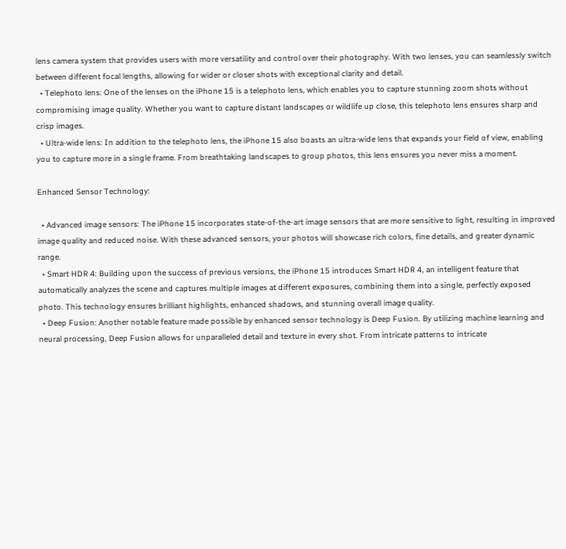lens camera system that provides users with more versatility and control over their photography. With two lenses, you can seamlessly switch between different focal lengths, allowing for wider or closer shots with exceptional clarity and detail.
  • Telephoto lens: One of the lenses on the iPhone 15 is a telephoto lens, which enables you to capture stunning zoom shots without compromising image quality. Whether you want to capture distant landscapes or wildlife up close, this telephoto lens ensures sharp and crisp images.
  • Ultra-wide lens: In addition to the telephoto lens, the iPhone 15 also boasts an ultra-wide lens that expands your field of view, enabling you to capture more in a single frame. From breathtaking landscapes to group photos, this lens ensures you never miss a moment.

Enhanced Sensor Technology:

  • Advanced image sensors: The iPhone 15 incorporates state-of-the-art image sensors that are more sensitive to light, resulting in improved image quality and reduced noise. With these advanced sensors, your photos will showcase rich colors, fine details, and greater dynamic range.
  • Smart HDR 4: Building upon the success of previous versions, the iPhone 15 introduces Smart HDR 4, an intelligent feature that automatically analyzes the scene and captures multiple images at different exposures, combining them into a single, perfectly exposed photo. This technology ensures brilliant highlights, enhanced shadows, and stunning overall image quality.
  • Deep Fusion: Another notable feature made possible by enhanced sensor technology is Deep Fusion. By utilizing machine learning and neural processing, Deep Fusion allows for unparalleled detail and texture in every shot. From intricate patterns to intricate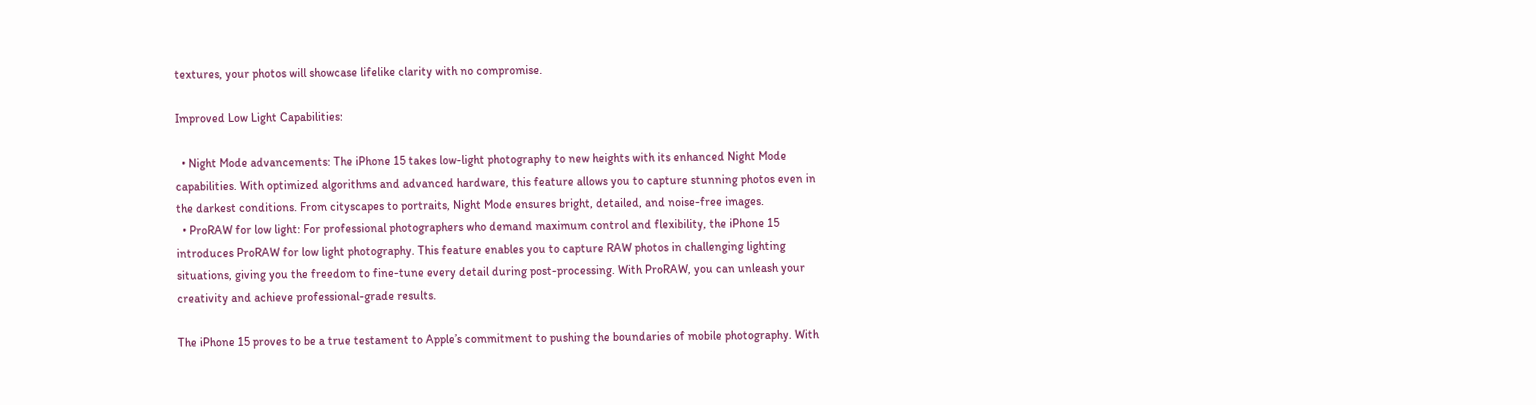textures, your photos will showcase lifelike clarity with no compromise.

Improved Low Light Capabilities:

  • Night Mode advancements: The iPhone 15 takes low-light photography to new heights with its enhanced Night Mode capabilities. With optimized algorithms and advanced hardware, this feature allows you to capture stunning photos even in the darkest conditions. From cityscapes to portraits, Night Mode ensures bright, detailed, and noise-free images.
  • ProRAW for low light: For professional photographers who demand maximum control and flexibility, the iPhone 15 introduces ProRAW for low light photography. This feature enables you to capture RAW photos in challenging lighting situations, giving you the freedom to fine-tune every detail during post-processing. With ProRAW, you can unleash your creativity and achieve professional-grade results.

The iPhone 15 proves to be a true testament to Apple’s commitment to pushing the boundaries of mobile photography. With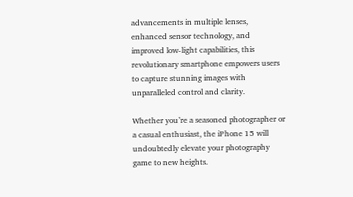advancements in multiple lenses, enhanced sensor technology, and improved low-light capabilities, this revolutionary smartphone empowers users to capture stunning images with unparalleled control and clarity.

Whether you’re a seasoned photographer or a casual enthusiast, the iPhone 15 will undoubtedly elevate your photography game to new heights.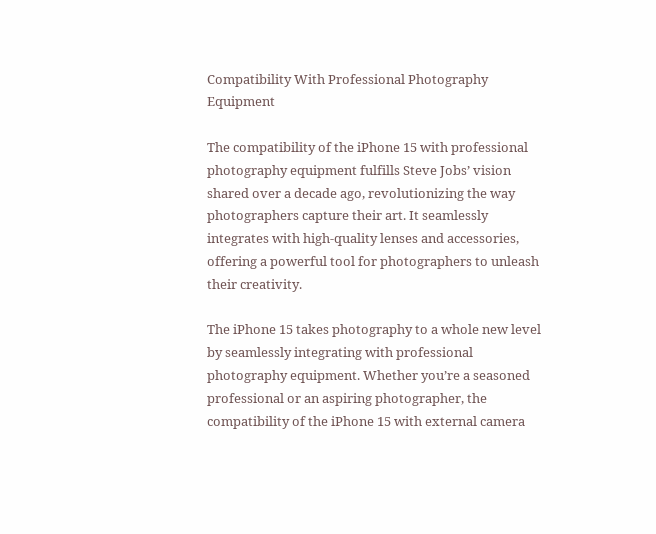Compatibility With Professional Photography Equipment

The compatibility of the iPhone 15 with professional photography equipment fulfills Steve Jobs’ vision shared over a decade ago, revolutionizing the way photographers capture their art. It seamlessly integrates with high-quality lenses and accessories, offering a powerful tool for photographers to unleash their creativity.

The iPhone 15 takes photography to a whole new level by seamlessly integrating with professional photography equipment. Whether you’re a seasoned professional or an aspiring photographer, the compatibility of the iPhone 15 with external camera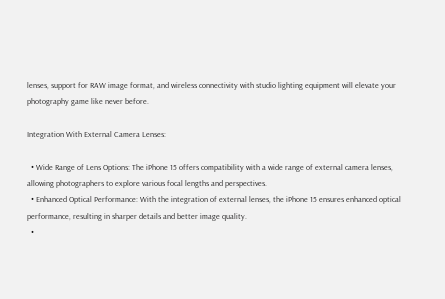lenses, support for RAW image format, and wireless connectivity with studio lighting equipment will elevate your photography game like never before.

Integration With External Camera Lenses:

  • Wide Range of Lens Options: The iPhone 15 offers compatibility with a wide range of external camera lenses, allowing photographers to explore various focal lengths and perspectives.
  • Enhanced Optical Performance: With the integration of external lenses, the iPhone 15 ensures enhanced optical performance, resulting in sharper details and better image quality.
  •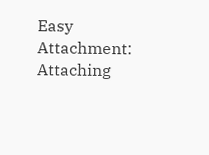Easy Attachment: Attaching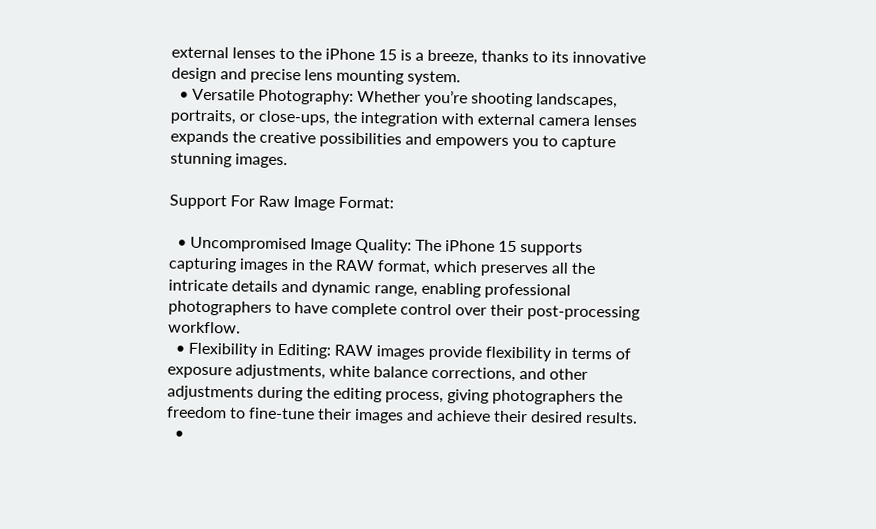external lenses to the iPhone 15 is a breeze, thanks to its innovative design and precise lens mounting system.
  • Versatile Photography: Whether you’re shooting landscapes, portraits, or close-ups, the integration with external camera lenses expands the creative possibilities and empowers you to capture stunning images.

Support For Raw Image Format:

  • Uncompromised Image Quality: The iPhone 15 supports capturing images in the RAW format, which preserves all the intricate details and dynamic range, enabling professional photographers to have complete control over their post-processing workflow.
  • Flexibility in Editing: RAW images provide flexibility in terms of exposure adjustments, white balance corrections, and other adjustments during the editing process, giving photographers the freedom to fine-tune their images and achieve their desired results.
  •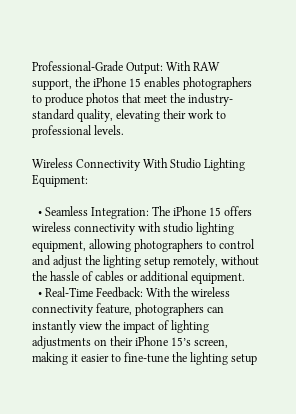Professional-Grade Output: With RAW support, the iPhone 15 enables photographers to produce photos that meet the industry-standard quality, elevating their work to professional levels.

Wireless Connectivity With Studio Lighting Equipment:

  • Seamless Integration: The iPhone 15 offers wireless connectivity with studio lighting equipment, allowing photographers to control and adjust the lighting setup remotely, without the hassle of cables or additional equipment.
  • Real-Time Feedback: With the wireless connectivity feature, photographers can instantly view the impact of lighting adjustments on their iPhone 15’s screen, making it easier to fine-tune the lighting setup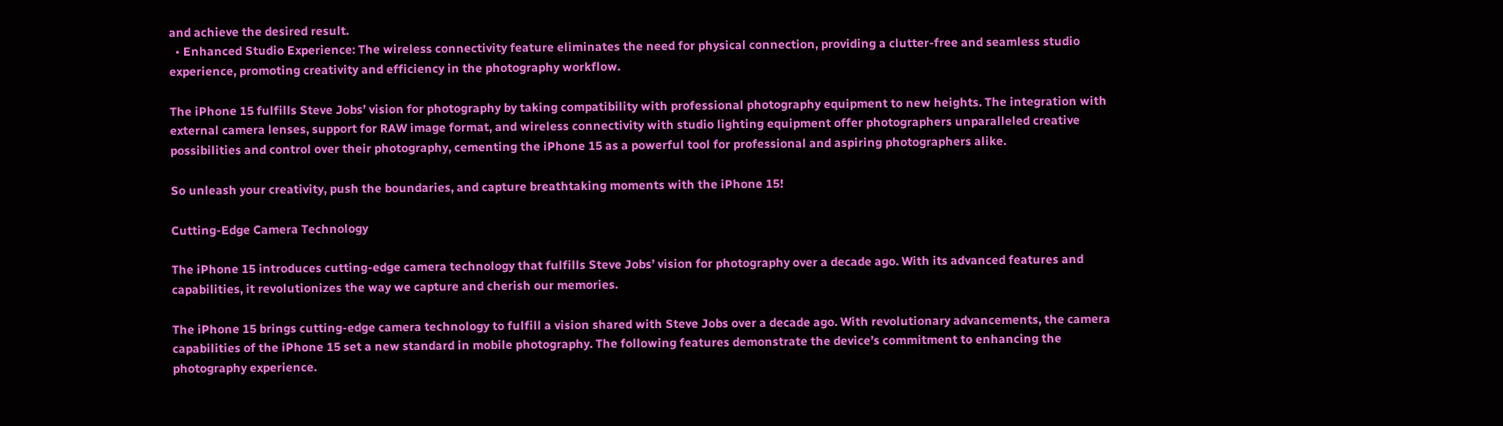and achieve the desired result.
  • Enhanced Studio Experience: The wireless connectivity feature eliminates the need for physical connection, providing a clutter-free and seamless studio experience, promoting creativity and efficiency in the photography workflow.

The iPhone 15 fulfills Steve Jobs’ vision for photography by taking compatibility with professional photography equipment to new heights. The integration with external camera lenses, support for RAW image format, and wireless connectivity with studio lighting equipment offer photographers unparalleled creative possibilities and control over their photography, cementing the iPhone 15 as a powerful tool for professional and aspiring photographers alike.

So unleash your creativity, push the boundaries, and capture breathtaking moments with the iPhone 15!

Cutting-Edge Camera Technology

The iPhone 15 introduces cutting-edge camera technology that fulfills Steve Jobs’ vision for photography over a decade ago. With its advanced features and capabilities, it revolutionizes the way we capture and cherish our memories.

The iPhone 15 brings cutting-edge camera technology to fulfill a vision shared with Steve Jobs over a decade ago. With revolutionary advancements, the camera capabilities of the iPhone 15 set a new standard in mobile photography. The following features demonstrate the device’s commitment to enhancing the photography experience.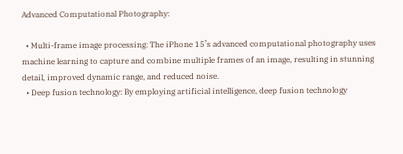Advanced Computational Photography:

  • Multi-frame image processing: The iPhone 15’s advanced computational photography uses machine learning to capture and combine multiple frames of an image, resulting in stunning detail, improved dynamic range, and reduced noise.
  • Deep fusion technology: By employing artificial intelligence, deep fusion technology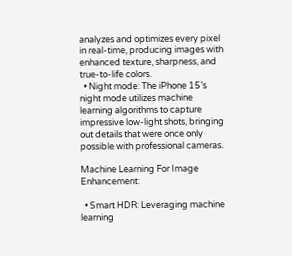analyzes and optimizes every pixel in real-time, producing images with enhanced texture, sharpness, and true-to-life colors.
  • Night mode: The iPhone 15’s night mode utilizes machine learning algorithms to capture impressive low-light shots, bringing out details that were once only possible with professional cameras.

Machine Learning For Image Enhancement:

  • Smart HDR: Leveraging machine learning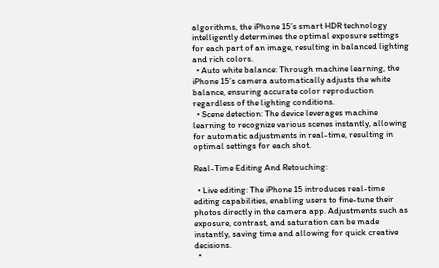algorithms, the iPhone 15’s smart HDR technology intelligently determines the optimal exposure settings for each part of an image, resulting in balanced lighting and rich colors.
  • Auto white balance: Through machine learning, the iPhone 15’s camera automatically adjusts the white balance, ensuring accurate color reproduction regardless of the lighting conditions.
  • Scene detection: The device leverages machine learning to recognize various scenes instantly, allowing for automatic adjustments in real-time, resulting in optimal settings for each shot.

Real-Time Editing And Retouching:

  • Live editing: The iPhone 15 introduces real-time editing capabilities, enabling users to fine-tune their photos directly in the camera app. Adjustments such as exposure, contrast, and saturation can be made instantly, saving time and allowing for quick creative decisions.
  •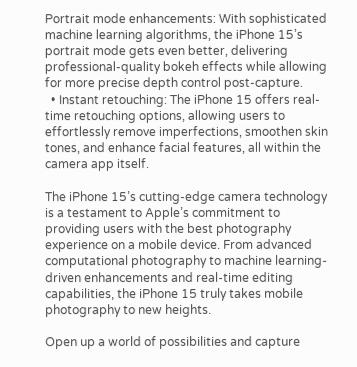Portrait mode enhancements: With sophisticated machine learning algorithms, the iPhone 15’s portrait mode gets even better, delivering professional-quality bokeh effects while allowing for more precise depth control post-capture.
  • Instant retouching: The iPhone 15 offers real-time retouching options, allowing users to effortlessly remove imperfections, smoothen skin tones, and enhance facial features, all within the camera app itself.

The iPhone 15’s cutting-edge camera technology is a testament to Apple’s commitment to providing users with the best photography experience on a mobile device. From advanced computational photography to machine learning-driven enhancements and real-time editing capabilities, the iPhone 15 truly takes mobile photography to new heights.

Open up a world of possibilities and capture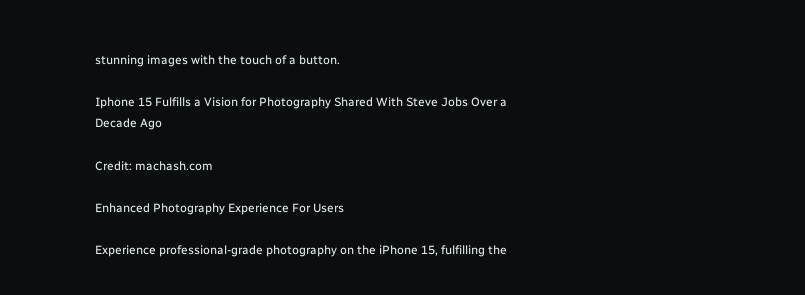stunning images with the touch of a button.

Iphone 15 Fulfills a Vision for Photography Shared With Steve Jobs Over a Decade Ago

Credit: machash.com

Enhanced Photography Experience For Users

Experience professional-grade photography on the iPhone 15, fulfilling the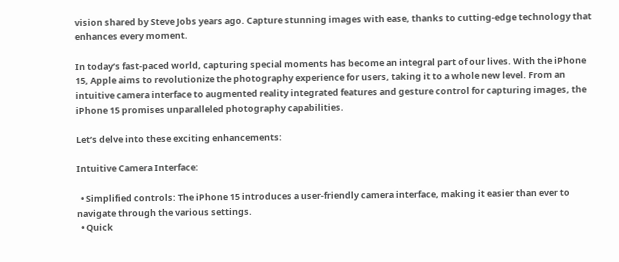vision shared by Steve Jobs years ago. Capture stunning images with ease, thanks to cutting-edge technology that enhances every moment.

In today’s fast-paced world, capturing special moments has become an integral part of our lives. With the iPhone 15, Apple aims to revolutionize the photography experience for users, taking it to a whole new level. From an intuitive camera interface to augmented reality integrated features and gesture control for capturing images, the iPhone 15 promises unparalleled photography capabilities.

Let’s delve into these exciting enhancements:

Intuitive Camera Interface:

  • Simplified controls: The iPhone 15 introduces a user-friendly camera interface, making it easier than ever to navigate through the various settings.
  • Quick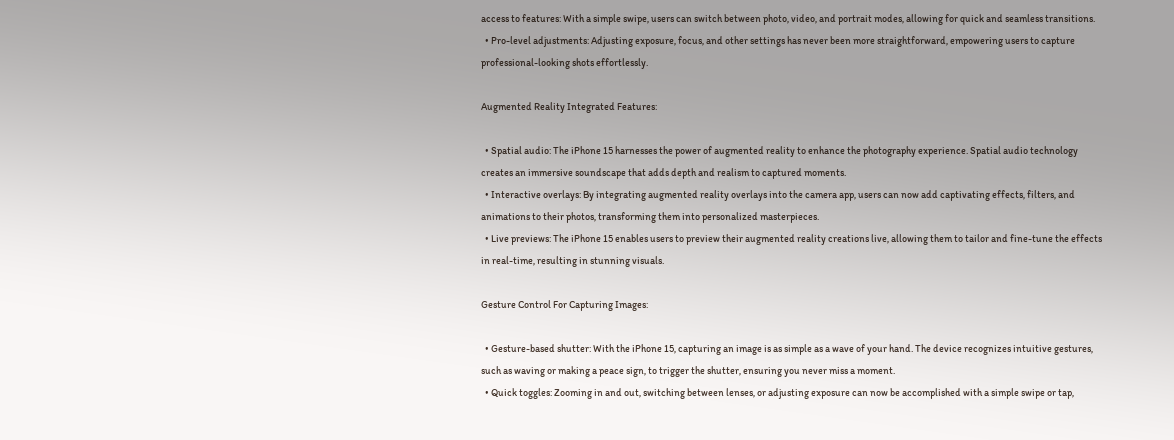access to features: With a simple swipe, users can switch between photo, video, and portrait modes, allowing for quick and seamless transitions.
  • Pro-level adjustments: Adjusting exposure, focus, and other settings has never been more straightforward, empowering users to capture professional-looking shots effortlessly.

Augmented Reality Integrated Features:

  • Spatial audio: The iPhone 15 harnesses the power of augmented reality to enhance the photography experience. Spatial audio technology creates an immersive soundscape that adds depth and realism to captured moments.
  • Interactive overlays: By integrating augmented reality overlays into the camera app, users can now add captivating effects, filters, and animations to their photos, transforming them into personalized masterpieces.
  • Live previews: The iPhone 15 enables users to preview their augmented reality creations live, allowing them to tailor and fine-tune the effects in real-time, resulting in stunning visuals.

Gesture Control For Capturing Images:

  • Gesture-based shutter: With the iPhone 15, capturing an image is as simple as a wave of your hand. The device recognizes intuitive gestures, such as waving or making a peace sign, to trigger the shutter, ensuring you never miss a moment.
  • Quick toggles: Zooming in and out, switching between lenses, or adjusting exposure can now be accomplished with a simple swipe or tap,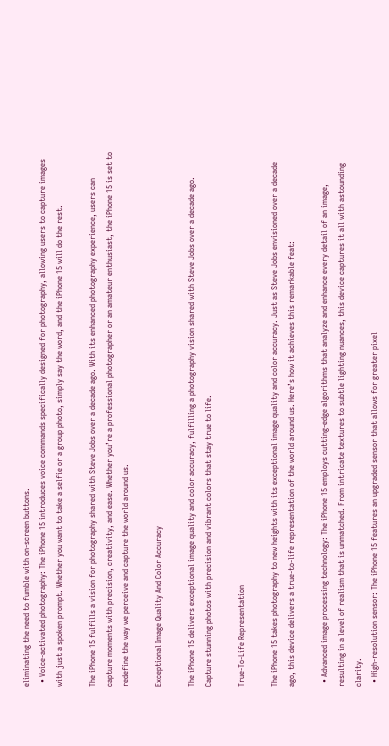eliminating the need to fumble with on-screen buttons.
  • Voice-activated photography: The iPhone 15 introduces voice commands specifically designed for photography, allowing users to capture images with just a spoken prompt. Whether you want to take a selfie or a group photo, simply say the word, and the iPhone 15 will do the rest.

The iPhone 15 fulfills a vision for photography shared with Steve Jobs over a decade ago. With its enhanced photography experience, users can capture moments with precision, creativity, and ease. Whether you’re a professional photographer or an amateur enthusiast, the iPhone 15 is set to redefine the way we perceive and capture the world around us.

Exceptional Image Quality And Color Accuracy

The iPhone 15 delivers exceptional image quality and color accuracy, fulfilling a photography vision shared with Steve Jobs over a decade ago. Capture stunning photos with precision and vibrant colors that stay true to life.

True-To-Life Representation

The iPhone 15 takes photography to new heights with its exceptional image quality and color accuracy. Just as Steve Jobs envisioned over a decade ago, this device delivers a true-to-life representation of the world around us. Here’s how it achieves this remarkable feat:

  • Advanced image processing technology: The iPhone 15 employs cutting-edge algorithms that analyze and enhance every detail of an image, resulting in a level of realism that is unmatched. From intricate textures to subtle lighting nuances, this device captures it all with astounding clarity.
  • High-resolution sensor: The iPhone 15 features an upgraded sensor that allows for greater pixel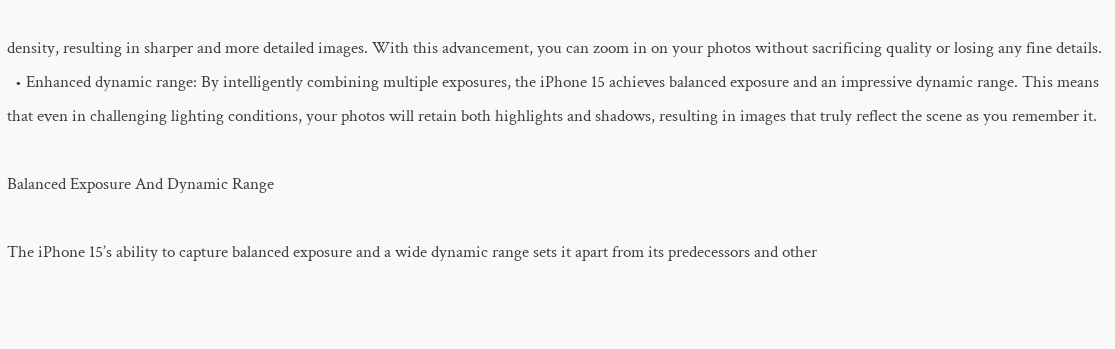density, resulting in sharper and more detailed images. With this advancement, you can zoom in on your photos without sacrificing quality or losing any fine details.
  • Enhanced dynamic range: By intelligently combining multiple exposures, the iPhone 15 achieves balanced exposure and an impressive dynamic range. This means that even in challenging lighting conditions, your photos will retain both highlights and shadows, resulting in images that truly reflect the scene as you remember it.

Balanced Exposure And Dynamic Range

The iPhone 15’s ability to capture balanced exposure and a wide dynamic range sets it apart from its predecessors and other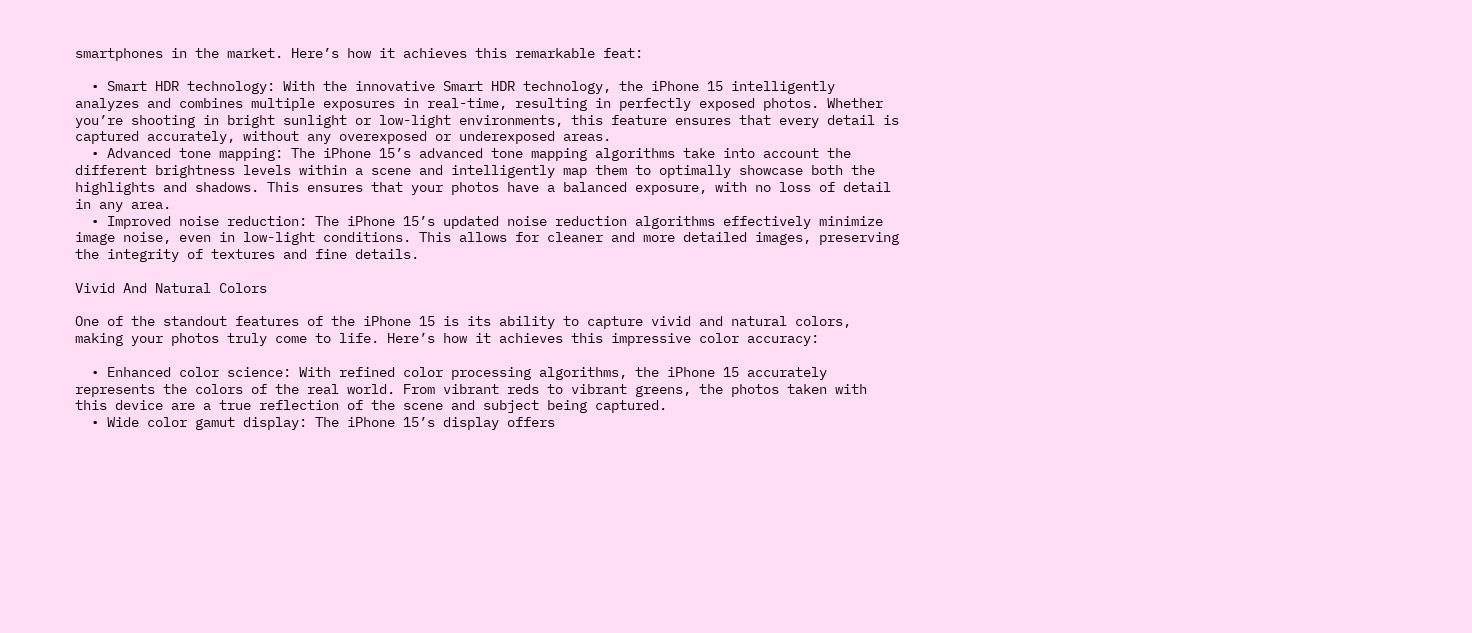smartphones in the market. Here’s how it achieves this remarkable feat:

  • Smart HDR technology: With the innovative Smart HDR technology, the iPhone 15 intelligently analyzes and combines multiple exposures in real-time, resulting in perfectly exposed photos. Whether you’re shooting in bright sunlight or low-light environments, this feature ensures that every detail is captured accurately, without any overexposed or underexposed areas.
  • Advanced tone mapping: The iPhone 15’s advanced tone mapping algorithms take into account the different brightness levels within a scene and intelligently map them to optimally showcase both the highlights and shadows. This ensures that your photos have a balanced exposure, with no loss of detail in any area.
  • Improved noise reduction: The iPhone 15’s updated noise reduction algorithms effectively minimize image noise, even in low-light conditions. This allows for cleaner and more detailed images, preserving the integrity of textures and fine details.

Vivid And Natural Colors

One of the standout features of the iPhone 15 is its ability to capture vivid and natural colors, making your photos truly come to life. Here’s how it achieves this impressive color accuracy:

  • Enhanced color science: With refined color processing algorithms, the iPhone 15 accurately represents the colors of the real world. From vibrant reds to vibrant greens, the photos taken with this device are a true reflection of the scene and subject being captured.
  • Wide color gamut display: The iPhone 15’s display offers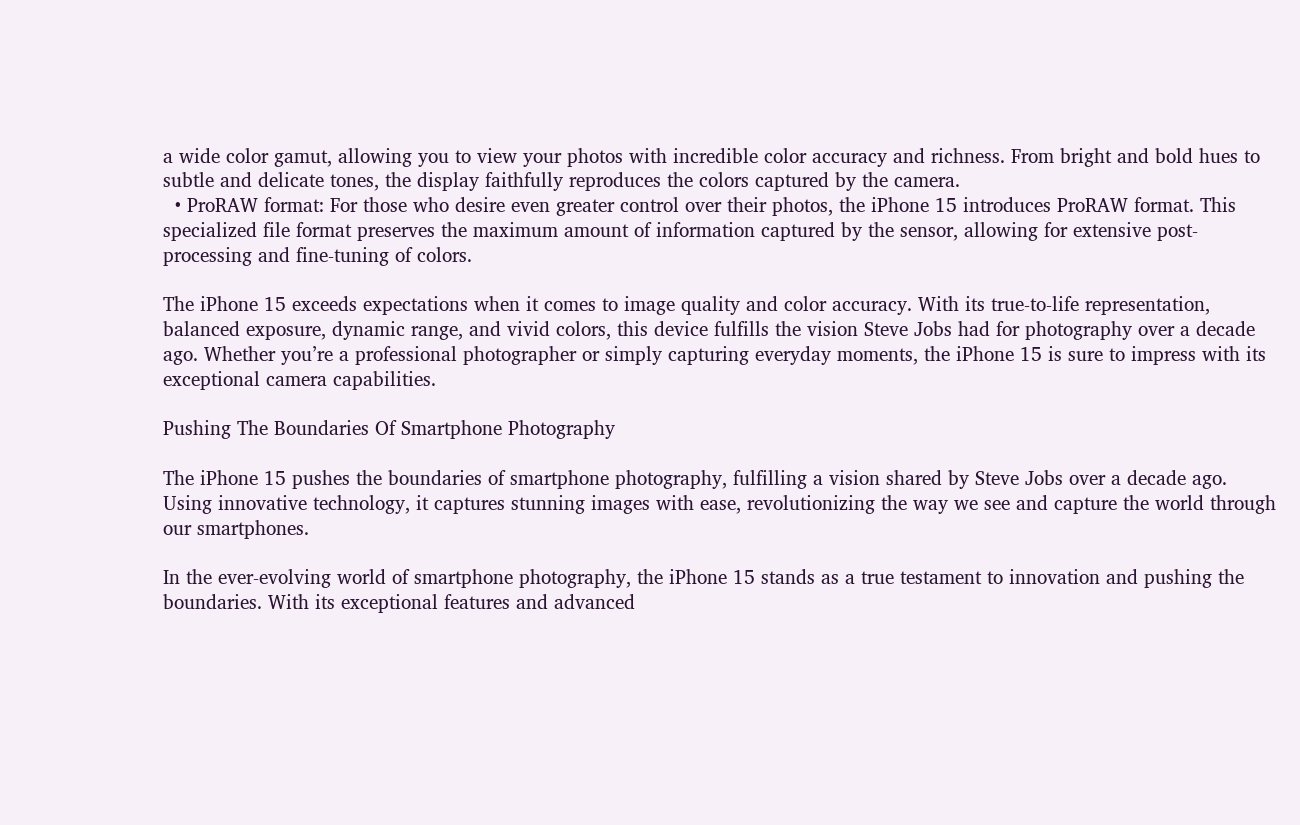a wide color gamut, allowing you to view your photos with incredible color accuracy and richness. From bright and bold hues to subtle and delicate tones, the display faithfully reproduces the colors captured by the camera.
  • ProRAW format: For those who desire even greater control over their photos, the iPhone 15 introduces ProRAW format. This specialized file format preserves the maximum amount of information captured by the sensor, allowing for extensive post-processing and fine-tuning of colors.

The iPhone 15 exceeds expectations when it comes to image quality and color accuracy. With its true-to-life representation, balanced exposure, dynamic range, and vivid colors, this device fulfills the vision Steve Jobs had for photography over a decade ago. Whether you’re a professional photographer or simply capturing everyday moments, the iPhone 15 is sure to impress with its exceptional camera capabilities.

Pushing The Boundaries Of Smartphone Photography

The iPhone 15 pushes the boundaries of smartphone photography, fulfilling a vision shared by Steve Jobs over a decade ago. Using innovative technology, it captures stunning images with ease, revolutionizing the way we see and capture the world through our smartphones.

In the ever-evolving world of smartphone photography, the iPhone 15 stands as a true testament to innovation and pushing the boundaries. With its exceptional features and advanced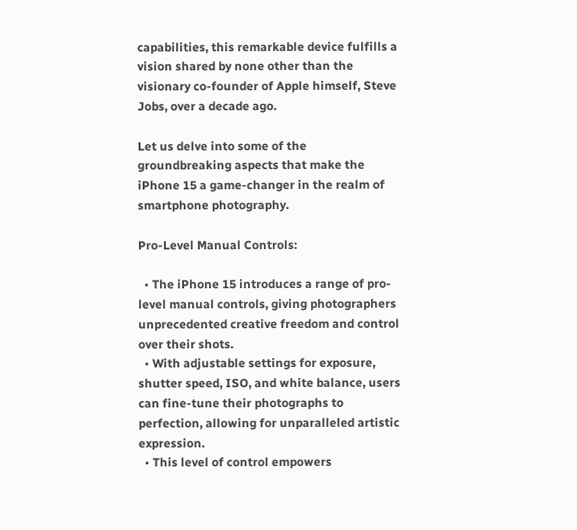capabilities, this remarkable device fulfills a vision shared by none other than the visionary co-founder of Apple himself, Steve Jobs, over a decade ago.

Let us delve into some of the groundbreaking aspects that make the iPhone 15 a game-changer in the realm of smartphone photography.

Pro-Level Manual Controls:

  • The iPhone 15 introduces a range of pro-level manual controls, giving photographers unprecedented creative freedom and control over their shots.
  • With adjustable settings for exposure, shutter speed, ISO, and white balance, users can fine-tune their photographs to perfection, allowing for unparalleled artistic expression.
  • This level of control empowers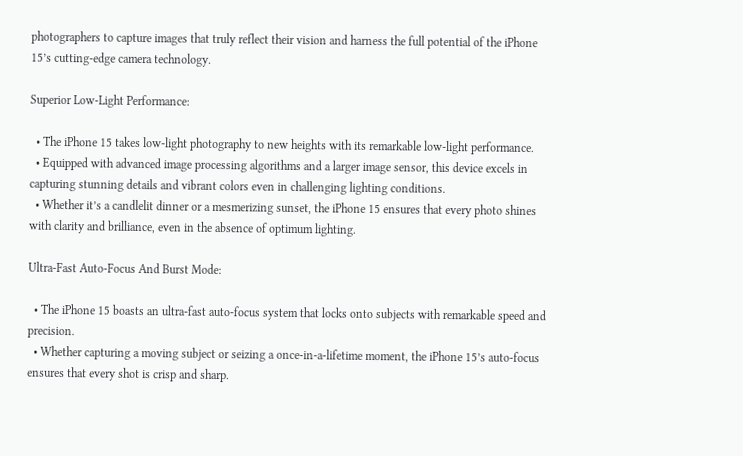photographers to capture images that truly reflect their vision and harness the full potential of the iPhone 15’s cutting-edge camera technology.

Superior Low-Light Performance:

  • The iPhone 15 takes low-light photography to new heights with its remarkable low-light performance.
  • Equipped with advanced image processing algorithms and a larger image sensor, this device excels in capturing stunning details and vibrant colors even in challenging lighting conditions.
  • Whether it’s a candlelit dinner or a mesmerizing sunset, the iPhone 15 ensures that every photo shines with clarity and brilliance, even in the absence of optimum lighting.

Ultra-Fast Auto-Focus And Burst Mode:

  • The iPhone 15 boasts an ultra-fast auto-focus system that locks onto subjects with remarkable speed and precision.
  • Whether capturing a moving subject or seizing a once-in-a-lifetime moment, the iPhone 15’s auto-focus ensures that every shot is crisp and sharp.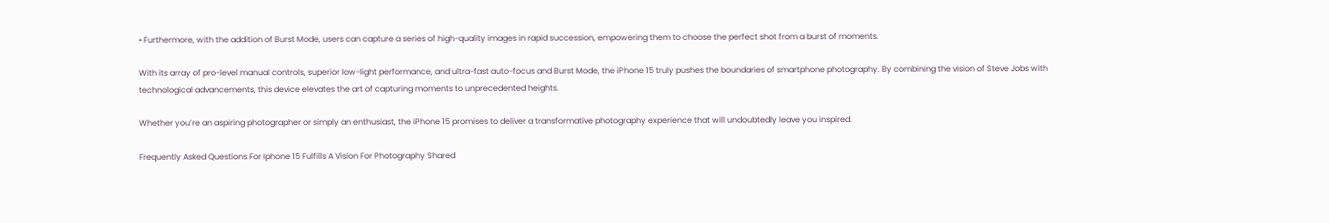• Furthermore, with the addition of Burst Mode, users can capture a series of high-quality images in rapid succession, empowering them to choose the perfect shot from a burst of moments.

With its array of pro-level manual controls, superior low-light performance, and ultra-fast auto-focus and Burst Mode, the iPhone 15 truly pushes the boundaries of smartphone photography. By combining the vision of Steve Jobs with technological advancements, this device elevates the art of capturing moments to unprecedented heights.

Whether you’re an aspiring photographer or simply an enthusiast, the iPhone 15 promises to deliver a transformative photography experience that will undoubtedly leave you inspired.

Frequently Asked Questions For Iphone 15 Fulfills A Vision For Photography Shared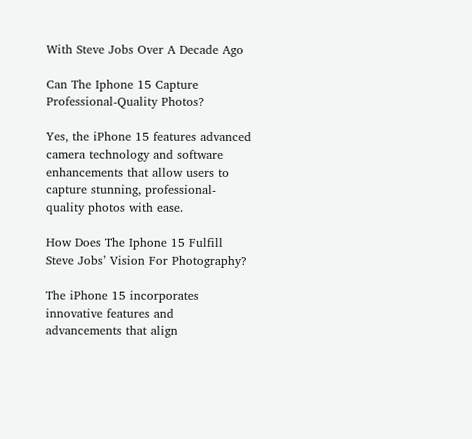With Steve Jobs Over A Decade Ago

Can The Iphone 15 Capture Professional-Quality Photos?

Yes, the iPhone 15 features advanced camera technology and software enhancements that allow users to capture stunning, professional-quality photos with ease.

How Does The Iphone 15 Fulfill Steve Jobs’ Vision For Photography?

The iPhone 15 incorporates innovative features and advancements that align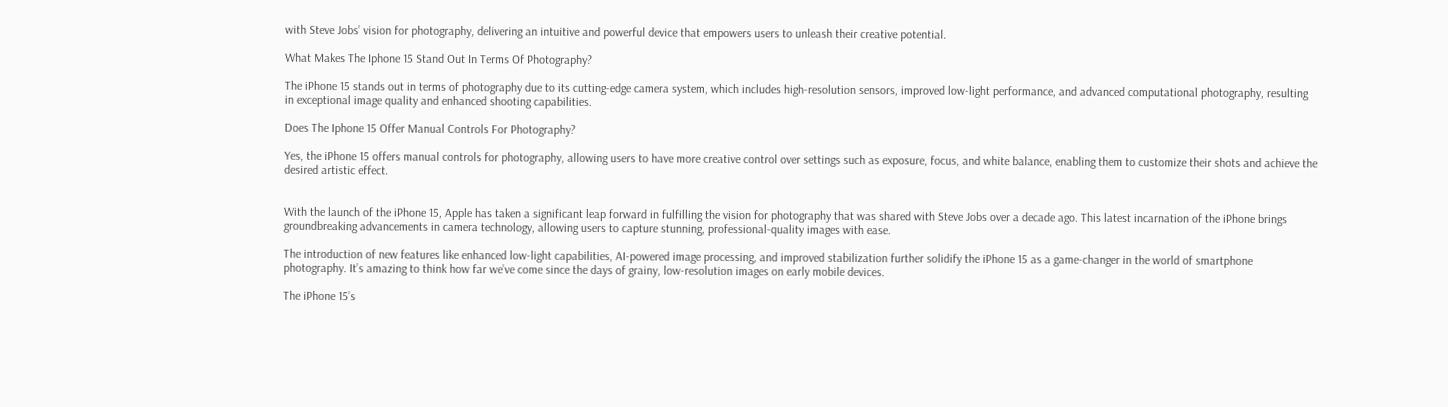with Steve Jobs’ vision for photography, delivering an intuitive and powerful device that empowers users to unleash their creative potential.

What Makes The Iphone 15 Stand Out In Terms Of Photography?

The iPhone 15 stands out in terms of photography due to its cutting-edge camera system, which includes high-resolution sensors, improved low-light performance, and advanced computational photography, resulting in exceptional image quality and enhanced shooting capabilities.

Does The Iphone 15 Offer Manual Controls For Photography?

Yes, the iPhone 15 offers manual controls for photography, allowing users to have more creative control over settings such as exposure, focus, and white balance, enabling them to customize their shots and achieve the desired artistic effect.


With the launch of the iPhone 15, Apple has taken a significant leap forward in fulfilling the vision for photography that was shared with Steve Jobs over a decade ago. This latest incarnation of the iPhone brings groundbreaking advancements in camera technology, allowing users to capture stunning, professional-quality images with ease.

The introduction of new features like enhanced low-light capabilities, AI-powered image processing, and improved stabilization further solidify the iPhone 15 as a game-changer in the world of smartphone photography. It’s amazing to think how far we’ve come since the days of grainy, low-resolution images on early mobile devices.

The iPhone 15’s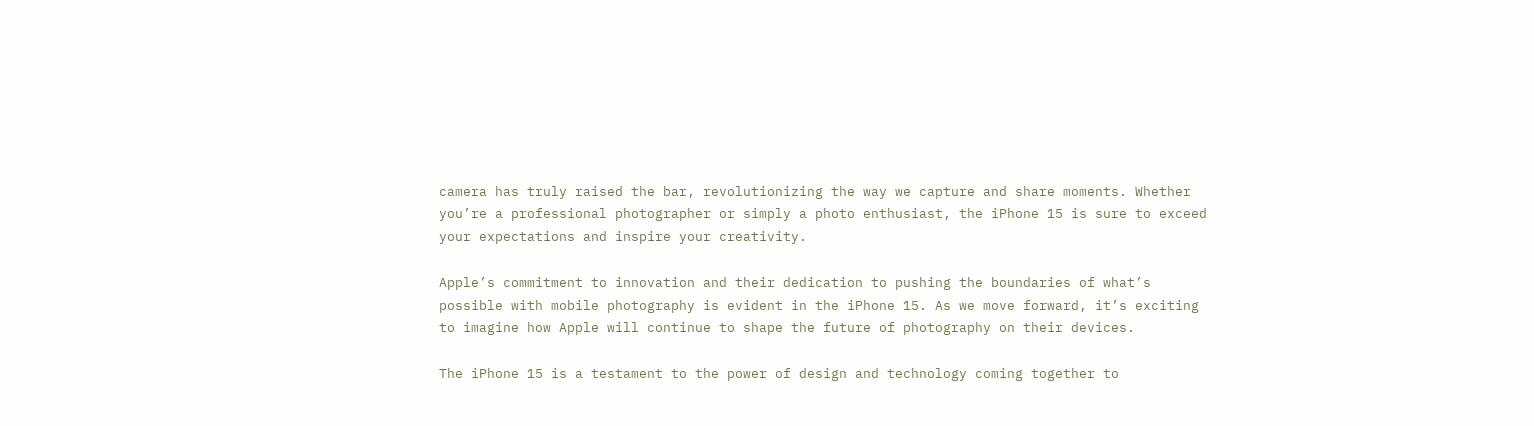camera has truly raised the bar, revolutionizing the way we capture and share moments. Whether you’re a professional photographer or simply a photo enthusiast, the iPhone 15 is sure to exceed your expectations and inspire your creativity.

Apple’s commitment to innovation and their dedication to pushing the boundaries of what’s possible with mobile photography is evident in the iPhone 15. As we move forward, it’s exciting to imagine how Apple will continue to shape the future of photography on their devices.

The iPhone 15 is a testament to the power of design and technology coming together to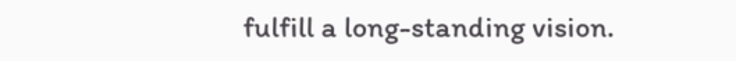fulfill a long-standing vision.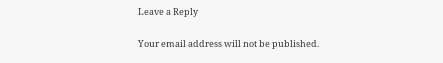Leave a Reply

Your email address will not be published.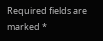Required fields are marked *